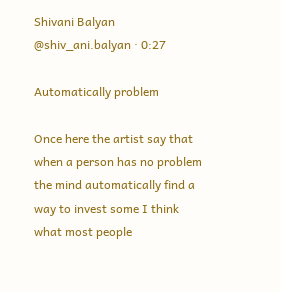Shivani Balyan
@shiv_ani.balyan · 0:27

Automatically problem

Once here the artist say that when a person has no problem the mind automatically find a way to invest some I think what most people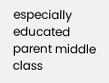especially educated parent middle class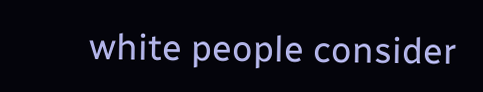white people consider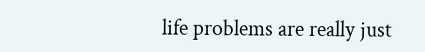life problems are really just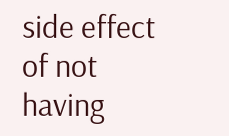side effect of not having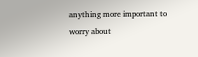anything more important to worry about